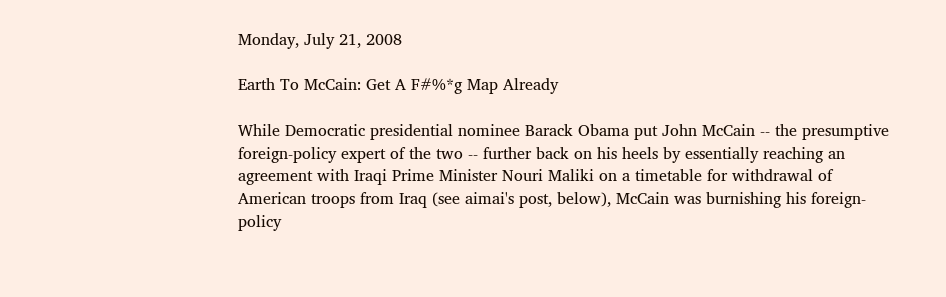Monday, July 21, 2008

Earth To McCain: Get A F#%*g Map Already

While Democratic presidential nominee Barack Obama put John McCain -- the presumptive foreign-policy expert of the two -- further back on his heels by essentially reaching an agreement with Iraqi Prime Minister Nouri Maliki on a timetable for withdrawal of American troops from Iraq (see aimai's post, below), McCain was burnishing his foreign-policy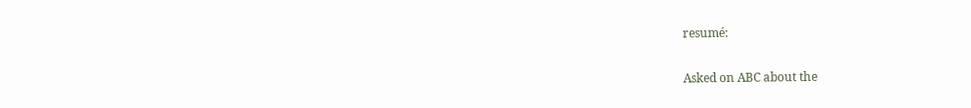resumé:

Asked on ABC about the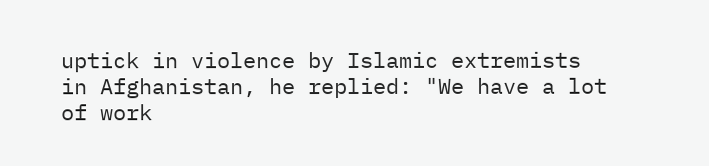uptick in violence by Islamic extremists in Afghanistan, he replied: "We have a lot of work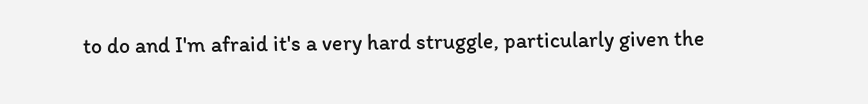to do and I'm afraid it's a very hard struggle, particularly given the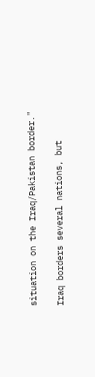situation on the Iraq/Pakistan border."

Iraq borders several nations, but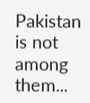Pakistan is not among them...